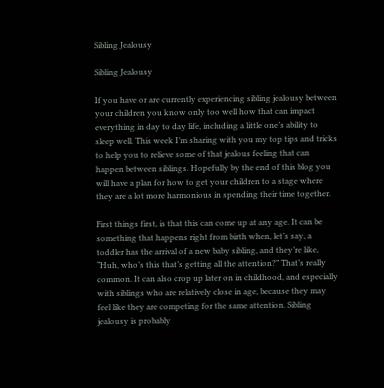Sibling Jealousy

Sibling Jealousy

If you have or are currently experiencing sibling jealousy between your children you know only too well how that can impact everything in day to day life, including a little one’s ability to sleep well. This week I’m sharing with you my top tips and tricks to help you to relieve some of that jealous feeling that can happen between siblings. Hopefully by the end of this blog you will have a plan for how to get your children to a stage where they are a lot more harmonious in spending their time together.

First things first, is that this can come up at any age. It can be something that happens right from birth when, let’s say, a toddler has the arrival of a new baby sibling, and they’re like, “Huh, who’s this that’s getting all the attention?” That’s really common. It can also crop up later on in childhood, and especially with siblings who are relatively close in age, because they may feel like they are competing for the same attention. Sibling jealousy is probably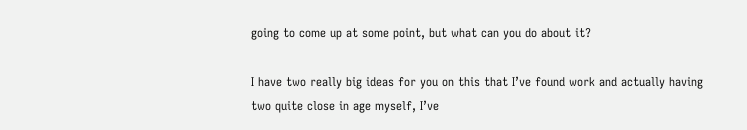going to come up at some point, but what can you do about it?

I have two really big ideas for you on this that I’ve found work and actually having two quite close in age myself, I’ve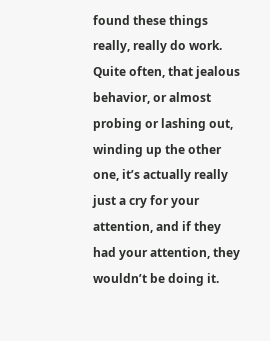found these things really, really do work. Quite often, that jealous behavior, or almost probing or lashing out, winding up the other one, it’s actually really just a cry for your attention, and if they had your attention, they wouldn’t be doing it.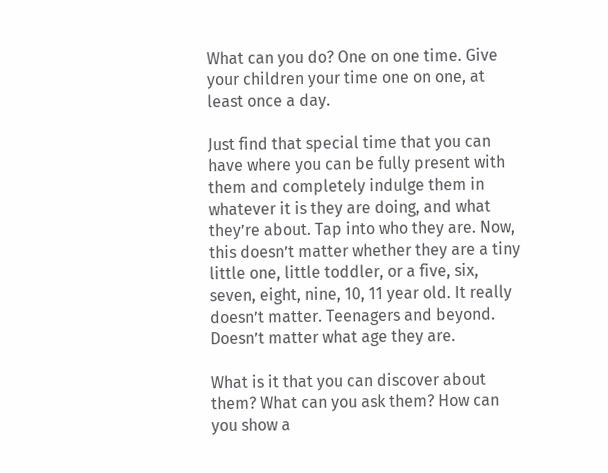What can you do? One on one time. Give your children your time one on one, at least once a day.

Just find that special time that you can have where you can be fully present with them and completely indulge them in whatever it is they are doing, and what they’re about. Tap into who they are. Now, this doesn’t matter whether they are a tiny little one, little toddler, or a five, six, seven, eight, nine, 10, 11 year old. It really doesn’t matter. Teenagers and beyond. Doesn’t matter what age they are.

What is it that you can discover about them? What can you ask them? How can you show a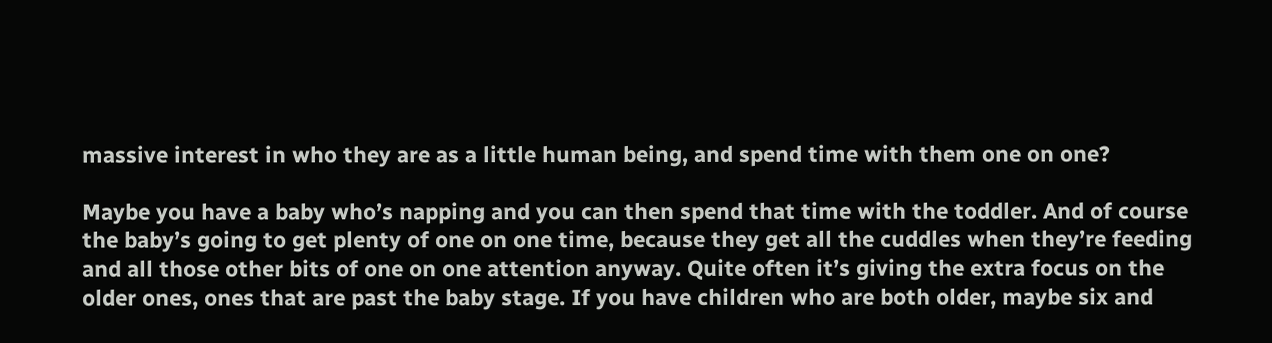massive interest in who they are as a little human being, and spend time with them one on one?

Maybe you have a baby who’s napping and you can then spend that time with the toddler. And of course the baby’s going to get plenty of one on one time, because they get all the cuddles when they’re feeding and all those other bits of one on one attention anyway. Quite often it’s giving the extra focus on the older ones, ones that are past the baby stage. If you have children who are both older, maybe six and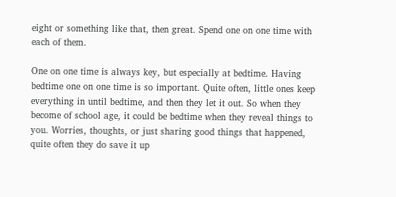eight or something like that, then great. Spend one on one time with each of them.

One on one time is always key, but especially at bedtime. Having bedtime one on one time is so important. Quite often, little ones keep everything in until bedtime, and then they let it out. So when they become of school age, it could be bedtime when they reveal things to you. Worries, thoughts, or just sharing good things that happened, quite often they do save it up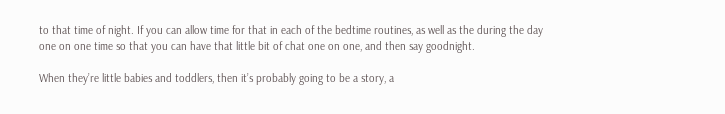to that time of night. If you can allow time for that in each of the bedtime routines, as well as the during the day one on one time so that you can have that little bit of chat one on one, and then say goodnight.

When they’re little babies and toddlers, then it’s probably going to be a story, a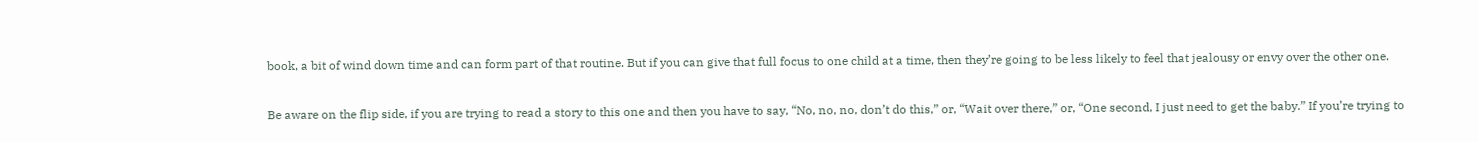book, a bit of wind down time and can form part of that routine. But if you can give that full focus to one child at a time, then they’re going to be less likely to feel that jealousy or envy over the other one.

Be aware on the flip side, if you are trying to read a story to this one and then you have to say, “No, no, no, don’t do this,” or, “Wait over there,” or, “One second, I just need to get the baby.” If you’re trying to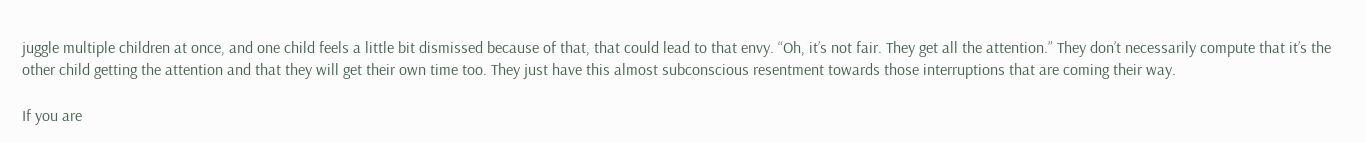juggle multiple children at once, and one child feels a little bit dismissed because of that, that could lead to that envy. “Oh, it’s not fair. They get all the attention.” They don’t necessarily compute that it’s the other child getting the attention and that they will get their own time too. They just have this almost subconscious resentment towards those interruptions that are coming their way.

If you are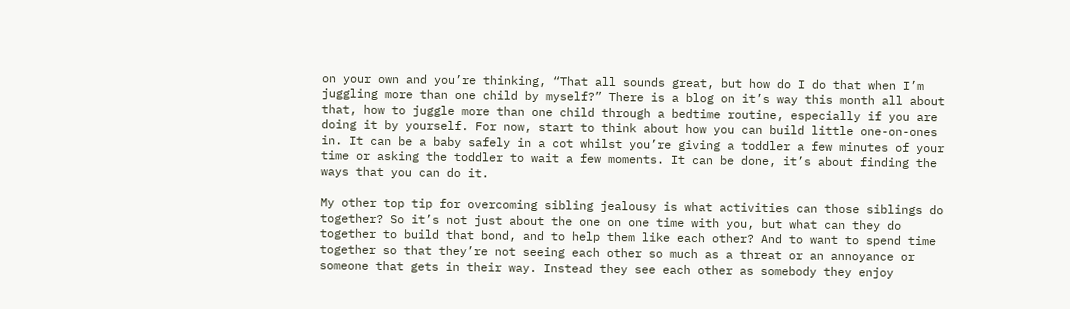on your own and you’re thinking, “That all sounds great, but how do I do that when I’m juggling more than one child by myself?” There is a blog on it’s way this month all about that, how to juggle more than one child through a bedtime routine, especially if you are doing it by yourself. For now, start to think about how you can build little one-on-ones in. It can be a baby safely in a cot whilst you’re giving a toddler a few minutes of your time or asking the toddler to wait a few moments. It can be done, it’s about finding the ways that you can do it.

My other top tip for overcoming sibling jealousy is what activities can those siblings do together? So it’s not just about the one on one time with you, but what can they do together to build that bond, and to help them like each other? And to want to spend time together so that they’re not seeing each other so much as a threat or an annoyance or someone that gets in their way. Instead they see each other as somebody they enjoy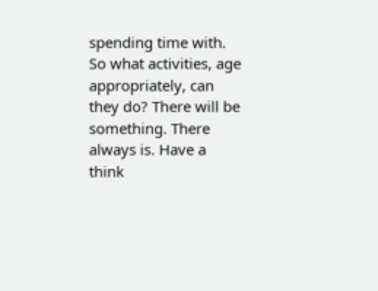spending time with. So what activities, age appropriately, can they do? There will be something. There always is. Have a think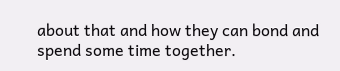about that and how they can bond and spend some time together.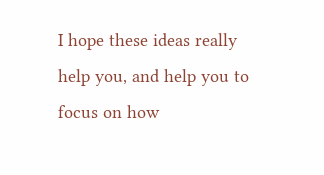I hope these ideas really help you, and help you to focus on how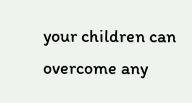your children can overcome any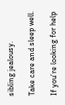sibling jealousy.

Take care and sleep well.

If you’re looking for help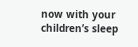now with your children’s sleep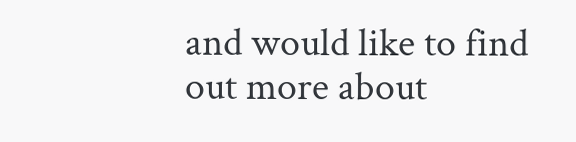and would like to find out more about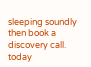sleeping soundly then book a discovery call. today